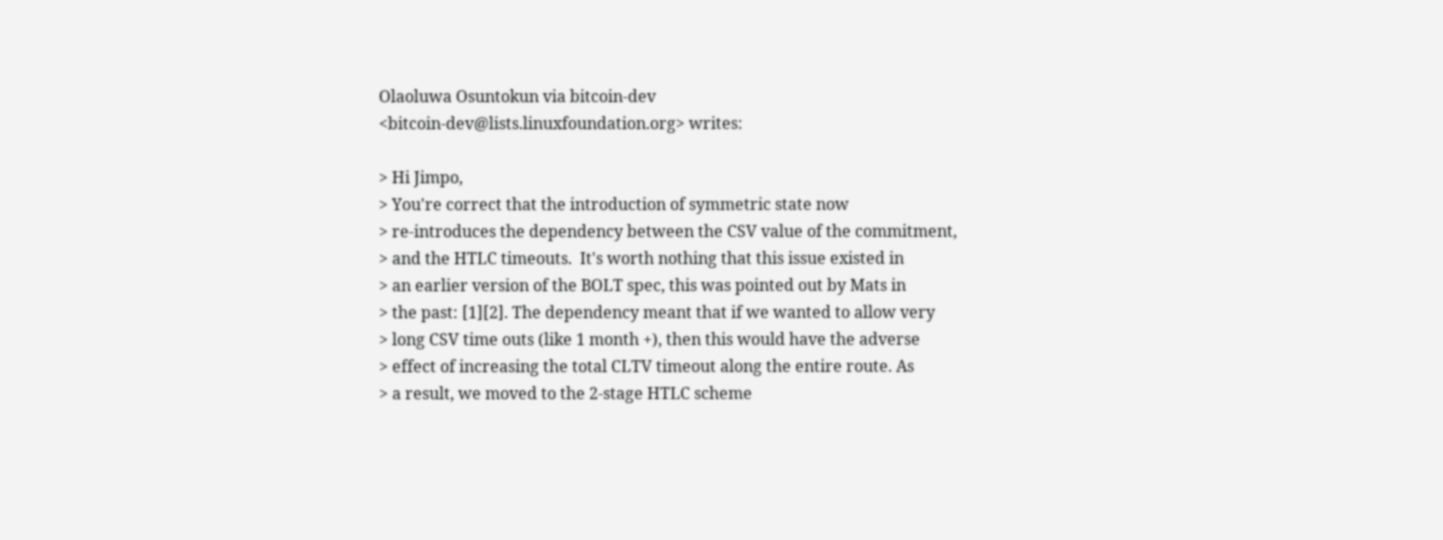Olaoluwa Osuntokun via bitcoin-dev
<bitcoin-dev@lists.linuxfoundation.org> writes:

> Hi Jimpo,
> You're correct that the introduction of symmetric state now
> re-introduces the dependency between the CSV value of the commitment,
> and the HTLC timeouts.  It's worth nothing that this issue existed in
> an earlier version of the BOLT spec, this was pointed out by Mats in
> the past: [1][2]. The dependency meant that if we wanted to allow very
> long CSV time outs (like 1 month +), then this would have the adverse
> effect of increasing the total CLTV timeout along the entire route. As
> a result, we moved to the 2-stage HTLC scheme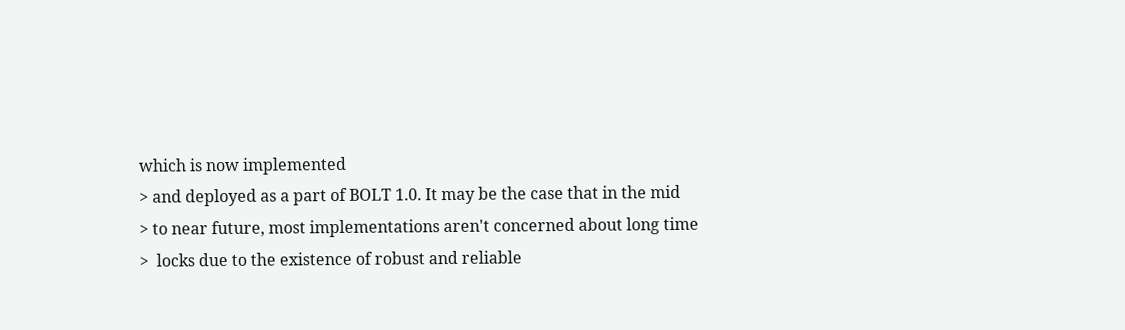which is now implemented
> and deployed as a part of BOLT 1.0. It may be the case that in the mid
> to near future, most implementations aren't concerned about long time
>  locks due to the existence of robust and reliable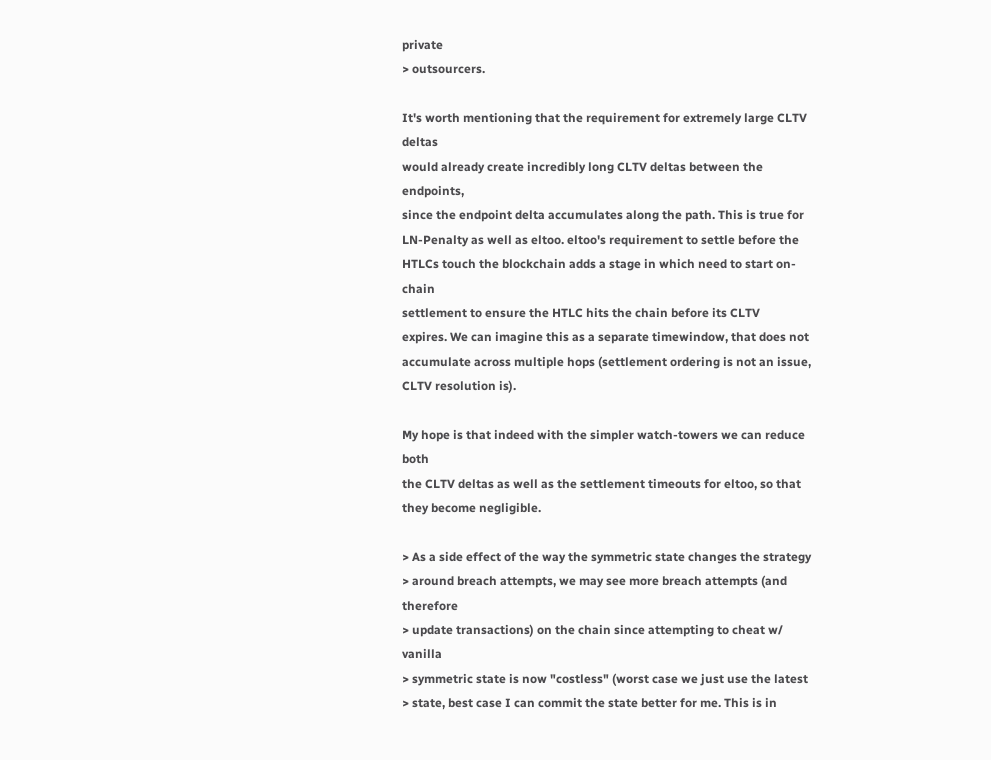private
> outsourcers.

It's worth mentioning that the requirement for extremely large CLTV deltas
would already create incredibly long CLTV deltas between the endpoints,
since the endpoint delta accumulates along the path. This is true for
LN-Penalty as well as eltoo. eltoo's requirement to settle before the
HTLCs touch the blockchain adds a stage in which need to start on-chain
settlement to ensure the HTLC hits the chain before its CLTV
expires. We can imagine this as a separate timewindow, that does not
accumulate across multiple hops (settlement ordering is not an issue,
CLTV resolution is).

My hope is that indeed with the simpler watch-towers we can reduce both
the CLTV deltas as well as the settlement timeouts for eltoo, so that
they become negligible.

> As a side effect of the way the symmetric state changes the strategy
> around breach attempts, we may see more breach attempts (and therefore
> update transactions) on the chain since attempting to cheat w/ vanilla
> symmetric state is now "costless" (worst case we just use the latest
> state, best case I can commit the state better for me. This is in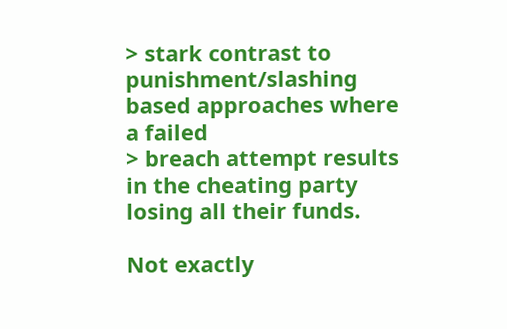> stark contrast to punishment/slashing based approaches where a failed
> breach attempt results in the cheating party losing all their funds.

Not exactly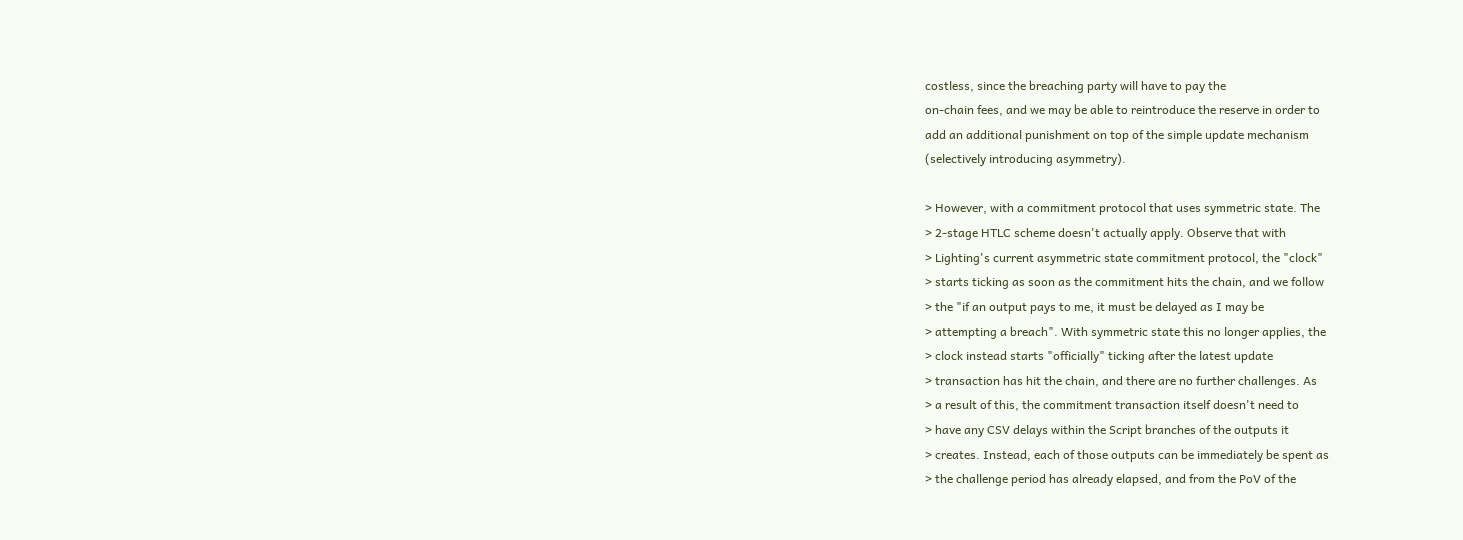costless, since the breaching party will have to pay the
on-chain fees, and we may be able to reintroduce the reserve in order to
add an additional punishment on top of the simple update mechanism
(selectively introducing asymmetry).

> However, with a commitment protocol that uses symmetric state. The
> 2-stage HTLC scheme doesn't actually apply. Observe that with
> Lighting's current asymmetric state commitment protocol, the "clock"
> starts ticking as soon as the commitment hits the chain, and we follow
> the "if an output pays to me, it must be delayed as I may be
> attempting a breach". With symmetric state this no longer applies, the
> clock instead starts "officially" ticking after the latest update
> transaction has hit the chain, and there are no further challenges. As
> a result of this, the commitment transaction itself doesn't need to
> have any CSV delays within the Script branches of the outputs it
> creates. Instead, each of those outputs can be immediately be spent as
> the challenge period has already elapsed, and from the PoV of the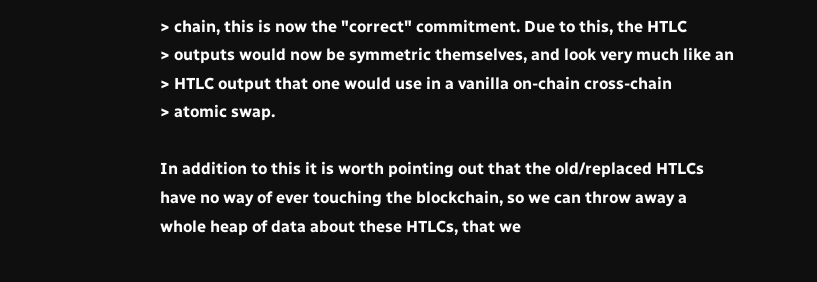> chain, this is now the "correct" commitment. Due to this, the HTLC
> outputs would now be symmetric themselves, and look very much like an
> HTLC output that one would use in a vanilla on-chain cross-chain
> atomic swap.

In addition to this it is worth pointing out that the old/replaced HTLCs
have no way of ever touching the blockchain, so we can throw away a
whole heap of data about these HTLCs, that we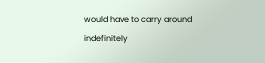would have to carry around
indefinitely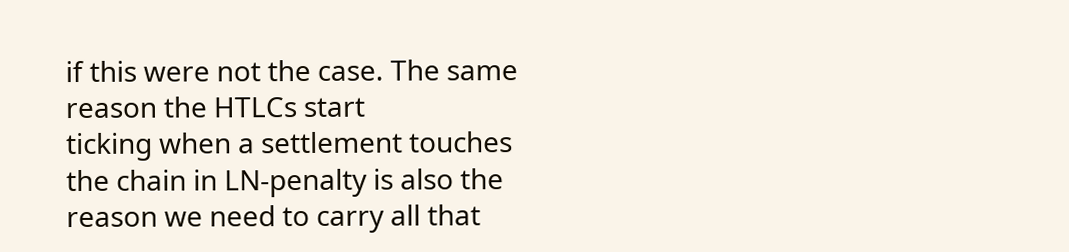if this were not the case. The same reason the HTLCs start
ticking when a settlement touches the chain in LN-penalty is also the
reason we need to carry all that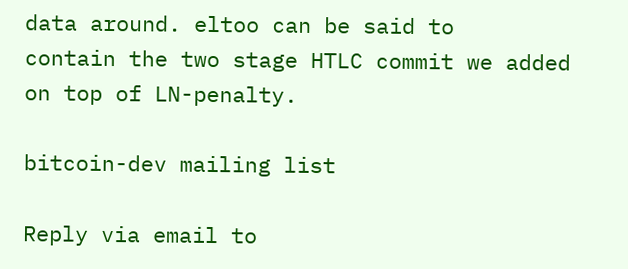data around. eltoo can be said to
contain the two stage HTLC commit we added on top of LN-penalty.

bitcoin-dev mailing list

Reply via email to